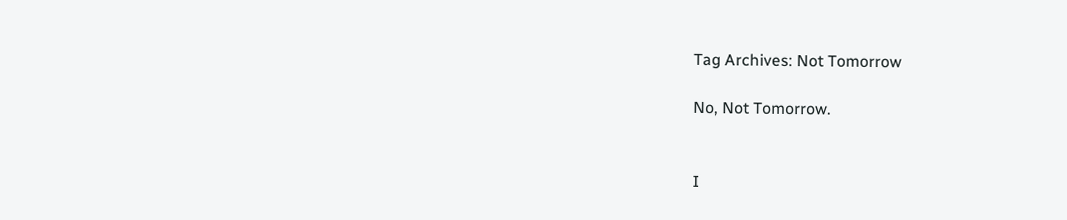Tag Archives: Not Tomorrow

No, Not Tomorrow.


I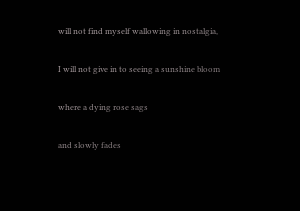will not find myself wallowing in nostalgia,

I will not give in to seeing a sunshine bloom

where a dying rose sags

and slowly fades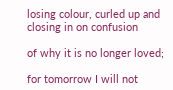losing colour, curled up and closing in on confusion

of why it is no longer loved;

for tomorrow I will not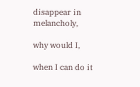disappear in melancholy,

why would I,

when I can do it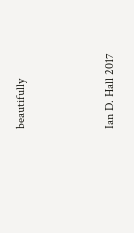beautifully



Ian D. Hall 2017